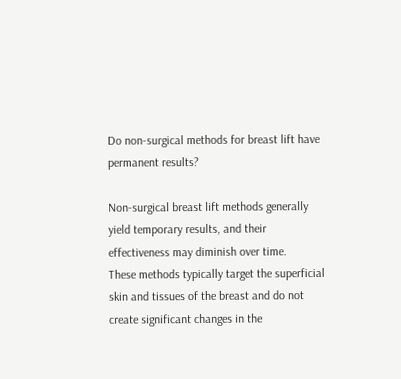Do non-surgical methods for breast lift have permanent results?

Non-surgical breast lift methods generally yield temporary results, and their effectiveness may diminish over time.
These methods typically target the superficial skin and tissues of the breast and do not create significant changes in the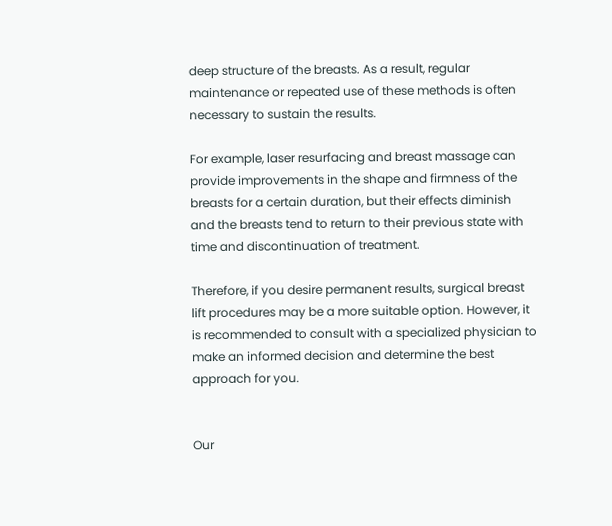deep structure of the breasts. As a result, regular maintenance or repeated use of these methods is often necessary to sustain the results.

For example, laser resurfacing and breast massage can provide improvements in the shape and firmness of the breasts for a certain duration, but their effects diminish and the breasts tend to return to their previous state with time and discontinuation of treatment.

Therefore, if you desire permanent results, surgical breast lift procedures may be a more suitable option. However, it is recommended to consult with a specialized physician to make an informed decision and determine the best approach for you.


Our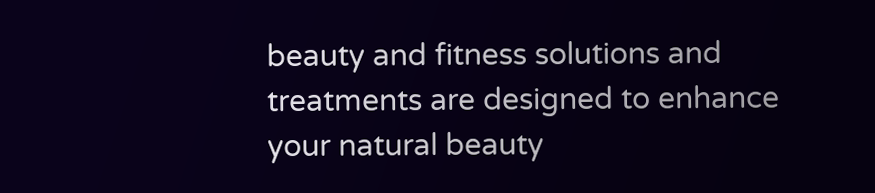beauty and fitness solutions and treatments are designed to enhance your natural beauty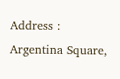Address :
Argentina Square,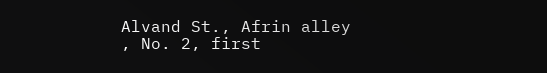Alvand St., Afrin alley , No. 2, first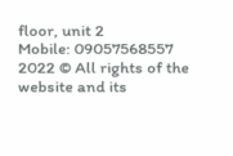floor, unit 2
Mobile: 09057568557
2022 © All rights of the website and its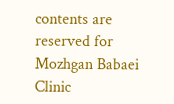contents are reserved for Mozhgan Babaei Clinic